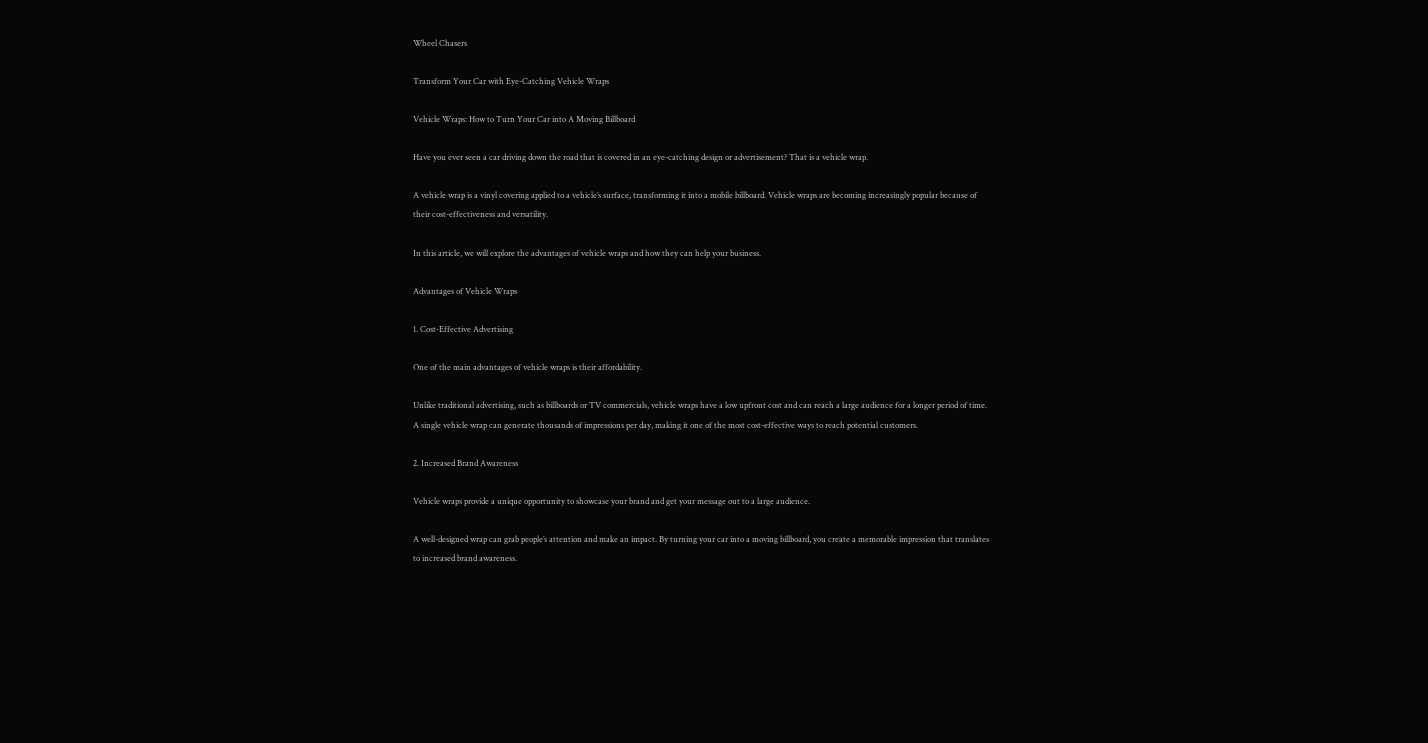Wheel Chasers

Transform Your Car with Eye-Catching Vehicle Wraps

Vehicle Wraps: How to Turn Your Car into A Moving Billboard

Have you ever seen a car driving down the road that is covered in an eye-catching design or advertisement? That is a vehicle wrap.

A vehicle wrap is a vinyl covering applied to a vehicle’s surface, transforming it into a mobile billboard. Vehicle wraps are becoming increasingly popular because of their cost-effectiveness and versatility.

In this article, we will explore the advantages of vehicle wraps and how they can help your business.

Advantages of Vehicle Wraps

1. Cost-Effective Advertising

One of the main advantages of vehicle wraps is their affordability.

Unlike traditional advertising, such as billboards or TV commercials, vehicle wraps have a low upfront cost and can reach a large audience for a longer period of time. A single vehicle wrap can generate thousands of impressions per day, making it one of the most cost-effective ways to reach potential customers.

2. Increased Brand Awareness

Vehicle wraps provide a unique opportunity to showcase your brand and get your message out to a large audience.

A well-designed wrap can grab people’s attention and make an impact. By turning your car into a moving billboard, you create a memorable impression that translates to increased brand awareness.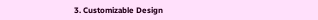3. Customizable Design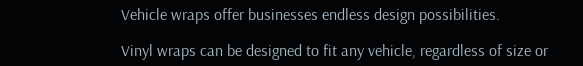Vehicle wraps offer businesses endless design possibilities.

Vinyl wraps can be designed to fit any vehicle, regardless of size or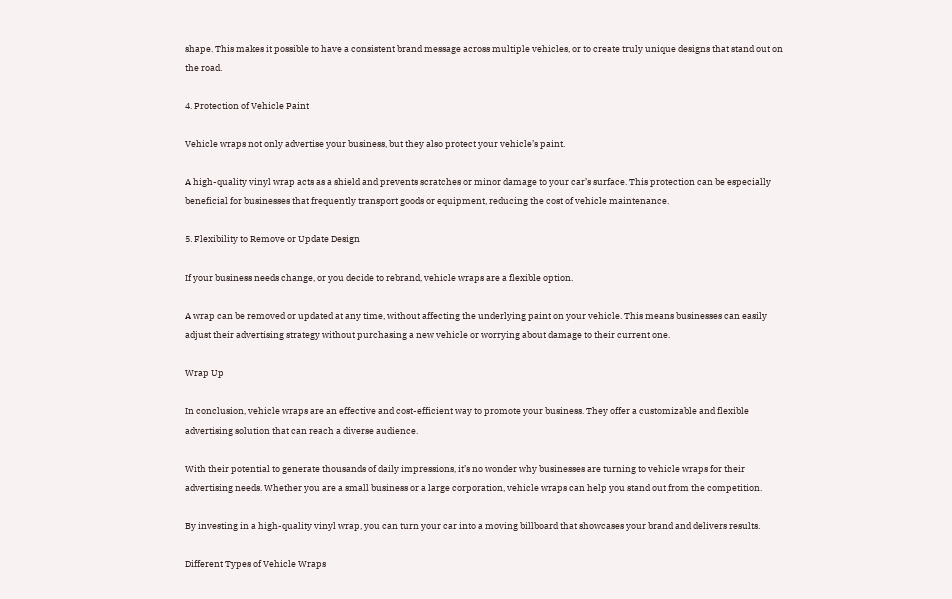shape. This makes it possible to have a consistent brand message across multiple vehicles, or to create truly unique designs that stand out on the road.

4. Protection of Vehicle Paint

Vehicle wraps not only advertise your business, but they also protect your vehicle’s paint.

A high-quality vinyl wrap acts as a shield and prevents scratches or minor damage to your car’s surface. This protection can be especially beneficial for businesses that frequently transport goods or equipment, reducing the cost of vehicle maintenance.

5. Flexibility to Remove or Update Design

If your business needs change, or you decide to rebrand, vehicle wraps are a flexible option.

A wrap can be removed or updated at any time, without affecting the underlying paint on your vehicle. This means businesses can easily adjust their advertising strategy without purchasing a new vehicle or worrying about damage to their current one.

Wrap Up

In conclusion, vehicle wraps are an effective and cost-efficient way to promote your business. They offer a customizable and flexible advertising solution that can reach a diverse audience.

With their potential to generate thousands of daily impressions, it’s no wonder why businesses are turning to vehicle wraps for their advertising needs. Whether you are a small business or a large corporation, vehicle wraps can help you stand out from the competition.

By investing in a high-quality vinyl wrap, you can turn your car into a moving billboard that showcases your brand and delivers results.

Different Types of Vehicle Wraps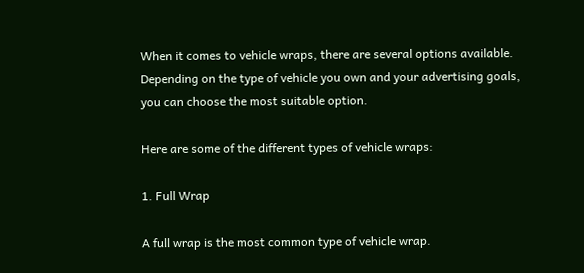When it comes to vehicle wraps, there are several options available. Depending on the type of vehicle you own and your advertising goals, you can choose the most suitable option.

Here are some of the different types of vehicle wraps:

1. Full Wrap

A full wrap is the most common type of vehicle wrap.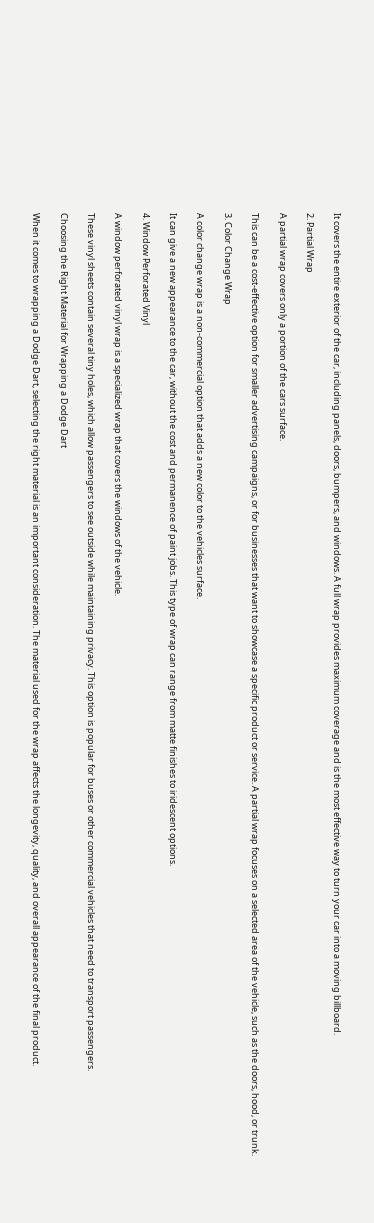It covers the entire exterior of the car, including panels, doors, bumpers, and windows. A full wrap provides maximum coverage and is the most effective way to turn your car into a moving billboard.

2. Partial Wrap

A partial wrap covers only a portion of the cars surface.

This can be a cost-effective option for smaller advertising campaigns, or for businesses that want to showcase a specific product or service. A partial wrap focuses on a selected area of the vehicle, such as the doors, hood, or trunk.

3. Color Change Wrap

A color change wrap is a non-commercial option that adds a new color to the vehicles surface.

It can give a new appearance to the car, without the cost and permanence of paint jobs. This type of wrap can range from matte finishes to iridescent options.

4. Window Perforated Vinyl

A window perforated vinyl wrap is a specialized wrap that covers the windows of the vehicle.

These vinyl sheets contain several tiny holes, which allow passengers to see outside while maintaining privacy. This option is popular for buses or other commercial vehicles that need to transport passengers.

Choosing the Right Material for Wrapping a Dodge Dart

When it comes to wrapping a Dodge Dart, selecting the right material is an important consideration. The material used for the wrap affects the longevity, quality, and overall appearance of the final product.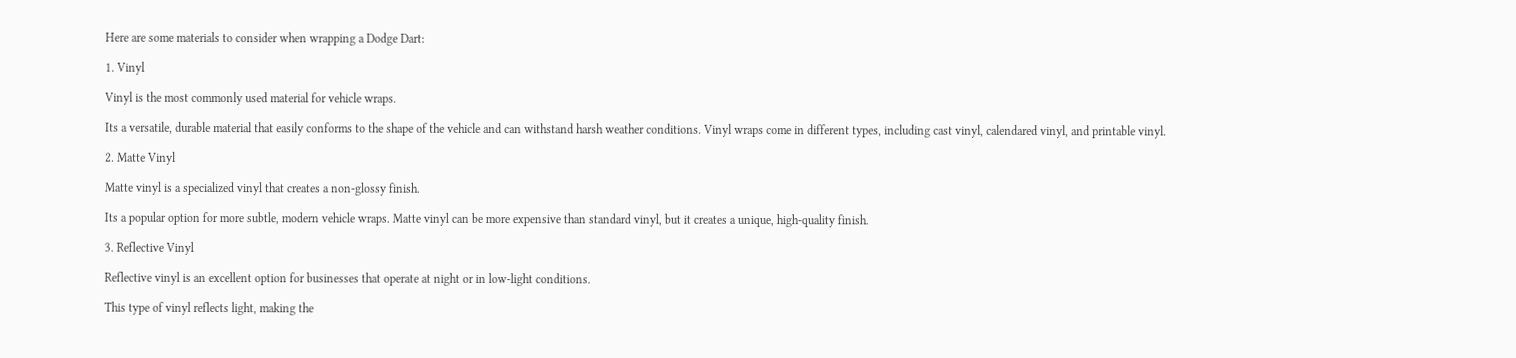Here are some materials to consider when wrapping a Dodge Dart:

1. Vinyl

Vinyl is the most commonly used material for vehicle wraps.

Its a versatile, durable material that easily conforms to the shape of the vehicle and can withstand harsh weather conditions. Vinyl wraps come in different types, including cast vinyl, calendared vinyl, and printable vinyl.

2. Matte Vinyl

Matte vinyl is a specialized vinyl that creates a non-glossy finish.

Its a popular option for more subtle, modern vehicle wraps. Matte vinyl can be more expensive than standard vinyl, but it creates a unique, high-quality finish.

3. Reflective Vinyl

Reflective vinyl is an excellent option for businesses that operate at night or in low-light conditions.

This type of vinyl reflects light, making the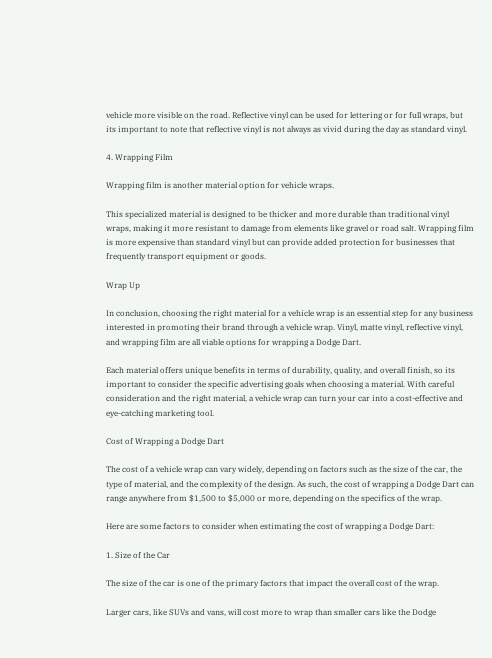vehicle more visible on the road. Reflective vinyl can be used for lettering or for full wraps, but its important to note that reflective vinyl is not always as vivid during the day as standard vinyl.

4. Wrapping Film

Wrapping film is another material option for vehicle wraps.

This specialized material is designed to be thicker and more durable than traditional vinyl wraps, making it more resistant to damage from elements like gravel or road salt. Wrapping film is more expensive than standard vinyl but can provide added protection for businesses that frequently transport equipment or goods.

Wrap Up

In conclusion, choosing the right material for a vehicle wrap is an essential step for any business interested in promoting their brand through a vehicle wrap. Vinyl, matte vinyl, reflective vinyl, and wrapping film are all viable options for wrapping a Dodge Dart.

Each material offers unique benefits in terms of durability, quality, and overall finish, so its important to consider the specific advertising goals when choosing a material. With careful consideration and the right material, a vehicle wrap can turn your car into a cost-effective and eye-catching marketing tool.

Cost of Wrapping a Dodge Dart

The cost of a vehicle wrap can vary widely, depending on factors such as the size of the car, the type of material, and the complexity of the design. As such, the cost of wrapping a Dodge Dart can range anywhere from $1,500 to $5,000 or more, depending on the specifics of the wrap.

Here are some factors to consider when estimating the cost of wrapping a Dodge Dart:

1. Size of the Car

The size of the car is one of the primary factors that impact the overall cost of the wrap.

Larger cars, like SUVs and vans, will cost more to wrap than smaller cars like the Dodge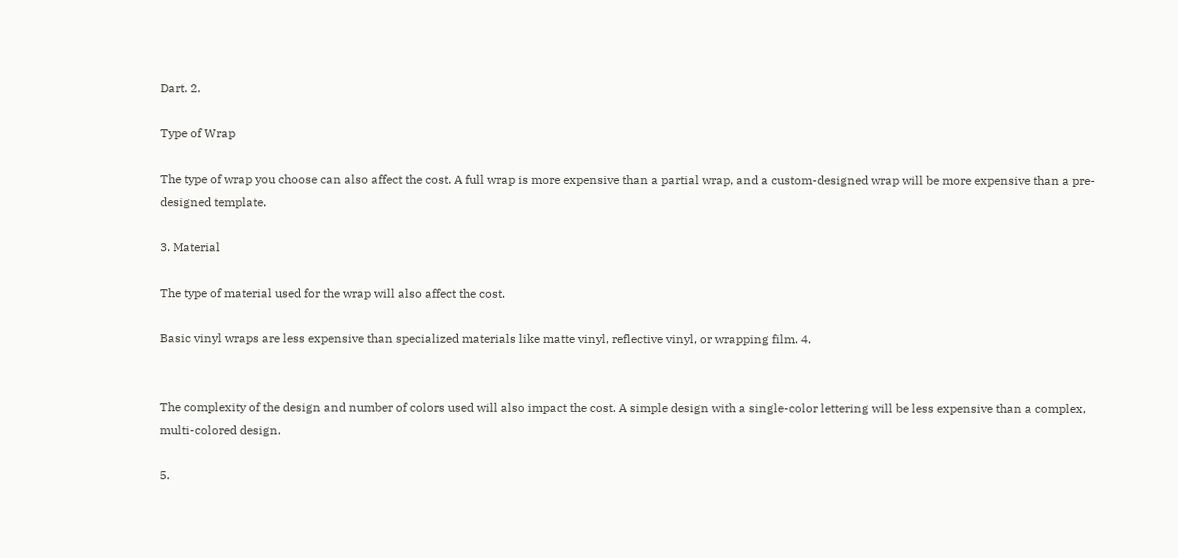Dart. 2.

Type of Wrap

The type of wrap you choose can also affect the cost. A full wrap is more expensive than a partial wrap, and a custom-designed wrap will be more expensive than a pre-designed template.

3. Material

The type of material used for the wrap will also affect the cost.

Basic vinyl wraps are less expensive than specialized materials like matte vinyl, reflective vinyl, or wrapping film. 4.


The complexity of the design and number of colors used will also impact the cost. A simple design with a single-color lettering will be less expensive than a complex, multi-colored design.

5.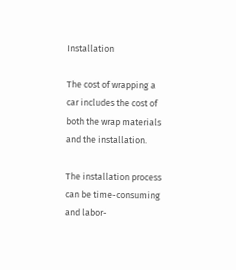Installation

The cost of wrapping a car includes the cost of both the wrap materials and the installation.

The installation process can be time-consuming and labor-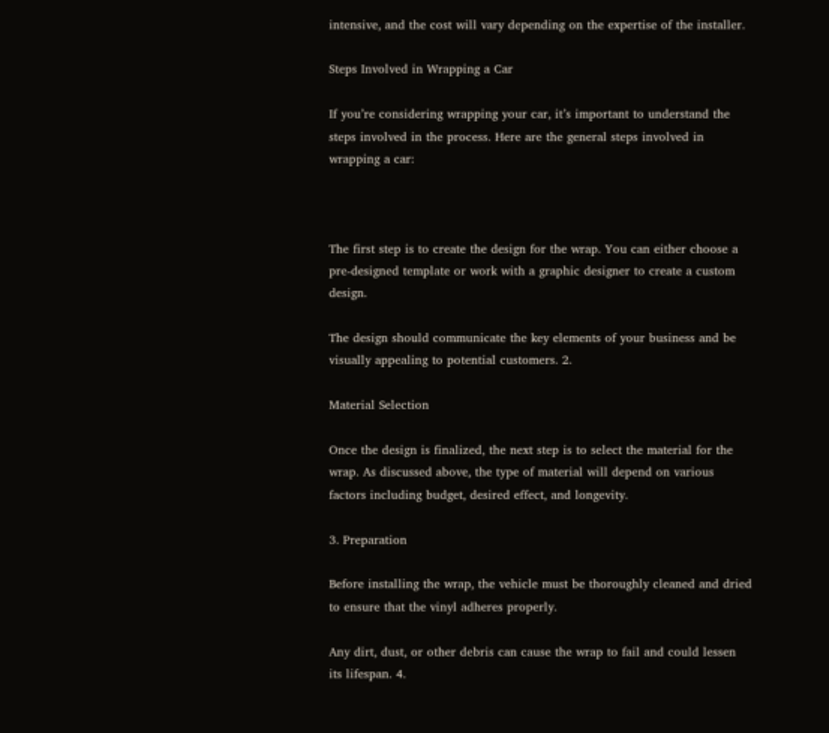intensive, and the cost will vary depending on the expertise of the installer.

Steps Involved in Wrapping a Car

If you’re considering wrapping your car, it’s important to understand the steps involved in the process. Here are the general steps involved in wrapping a car:



The first step is to create the design for the wrap. You can either choose a pre-designed template or work with a graphic designer to create a custom design.

The design should communicate the key elements of your business and be visually appealing to potential customers. 2.

Material Selection

Once the design is finalized, the next step is to select the material for the wrap. As discussed above, the type of material will depend on various factors including budget, desired effect, and longevity.

3. Preparation

Before installing the wrap, the vehicle must be thoroughly cleaned and dried to ensure that the vinyl adheres properly.

Any dirt, dust, or other debris can cause the wrap to fail and could lessen its lifespan. 4.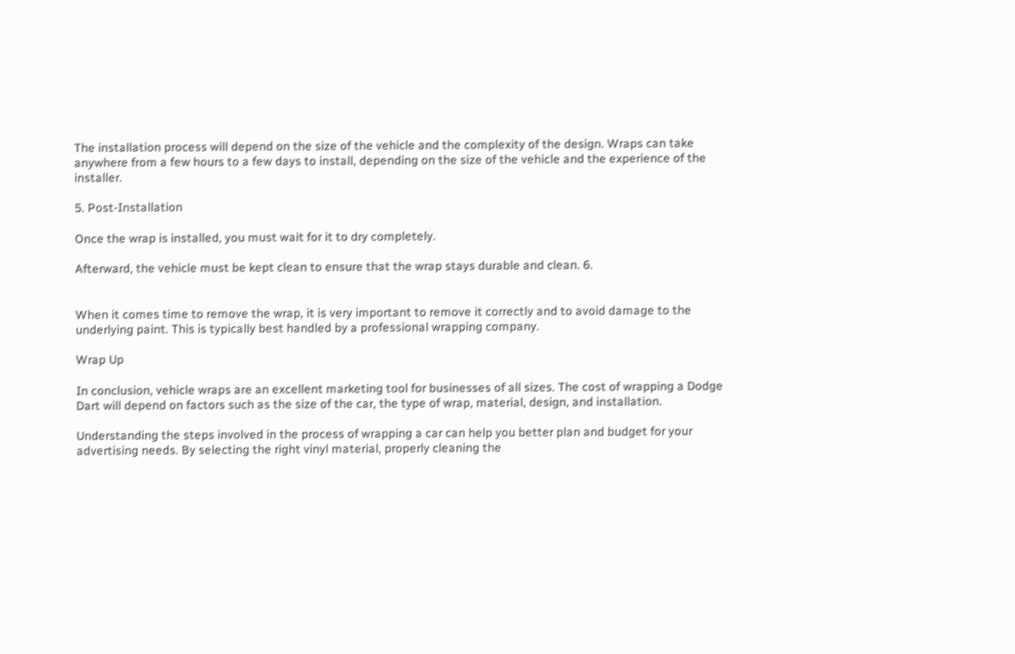The installation process will depend on the size of the vehicle and the complexity of the design. Wraps can take anywhere from a few hours to a few days to install, depending on the size of the vehicle and the experience of the installer.

5. Post-Installation

Once the wrap is installed, you must wait for it to dry completely.

Afterward, the vehicle must be kept clean to ensure that the wrap stays durable and clean. 6.


When it comes time to remove the wrap, it is very important to remove it correctly and to avoid damage to the underlying paint. This is typically best handled by a professional wrapping company.

Wrap Up

In conclusion, vehicle wraps are an excellent marketing tool for businesses of all sizes. The cost of wrapping a Dodge Dart will depend on factors such as the size of the car, the type of wrap, material, design, and installation.

Understanding the steps involved in the process of wrapping a car can help you better plan and budget for your advertising needs. By selecting the right vinyl material, properly cleaning the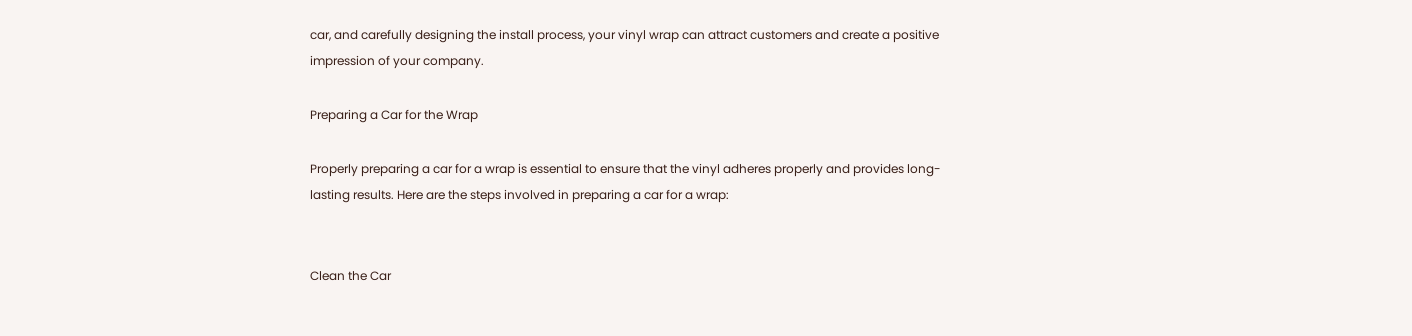car, and carefully designing the install process, your vinyl wrap can attract customers and create a positive impression of your company.

Preparing a Car for the Wrap

Properly preparing a car for a wrap is essential to ensure that the vinyl adheres properly and provides long-lasting results. Here are the steps involved in preparing a car for a wrap:


Clean the Car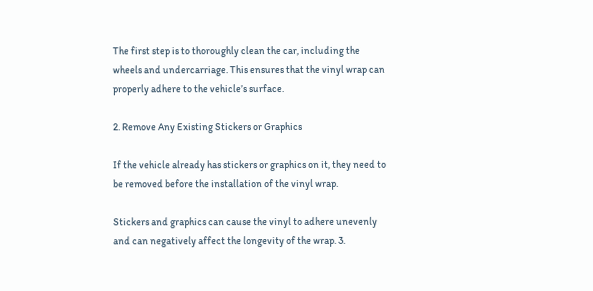The first step is to thoroughly clean the car, including the wheels and undercarriage. This ensures that the vinyl wrap can properly adhere to the vehicle’s surface.

2. Remove Any Existing Stickers or Graphics

If the vehicle already has stickers or graphics on it, they need to be removed before the installation of the vinyl wrap.

Stickers and graphics can cause the vinyl to adhere unevenly and can negatively affect the longevity of the wrap. 3.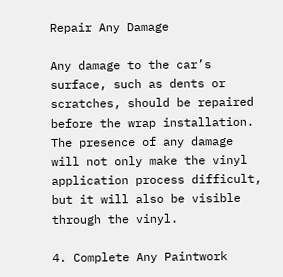Repair Any Damage

Any damage to the car’s surface, such as dents or scratches, should be repaired before the wrap installation. The presence of any damage will not only make the vinyl application process difficult, but it will also be visible through the vinyl.

4. Complete Any Paintwork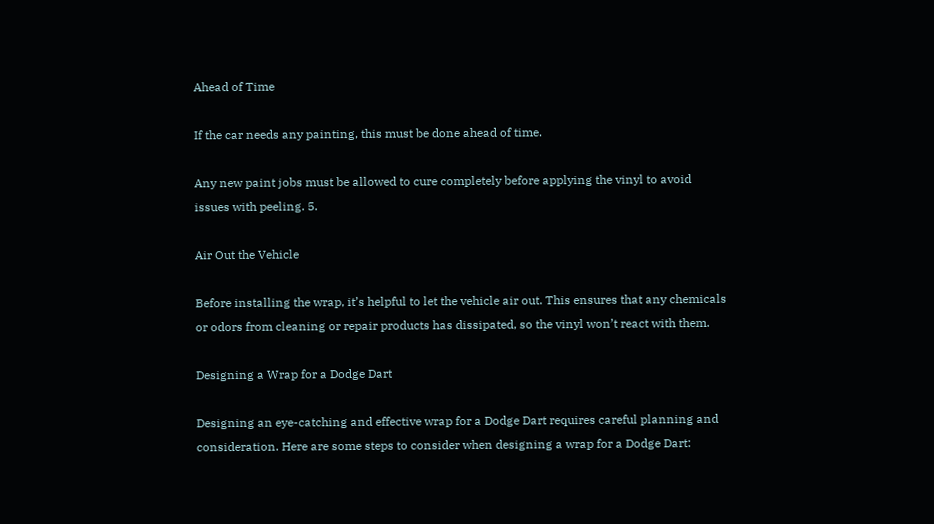Ahead of Time

If the car needs any painting, this must be done ahead of time.

Any new paint jobs must be allowed to cure completely before applying the vinyl to avoid issues with peeling. 5.

Air Out the Vehicle

Before installing the wrap, it’s helpful to let the vehicle air out. This ensures that any chemicals or odors from cleaning or repair products has dissipated, so the vinyl won’t react with them.

Designing a Wrap for a Dodge Dart

Designing an eye-catching and effective wrap for a Dodge Dart requires careful planning and consideration. Here are some steps to consider when designing a wrap for a Dodge Dart: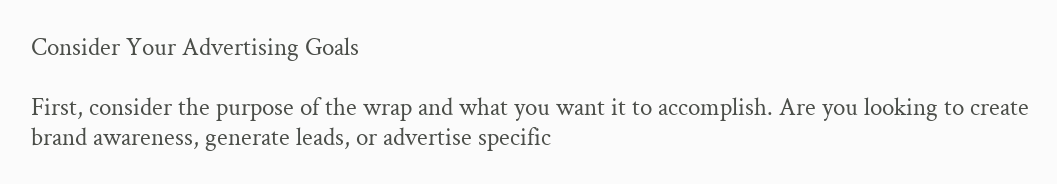Consider Your Advertising Goals

First, consider the purpose of the wrap and what you want it to accomplish. Are you looking to create brand awareness, generate leads, or advertise specific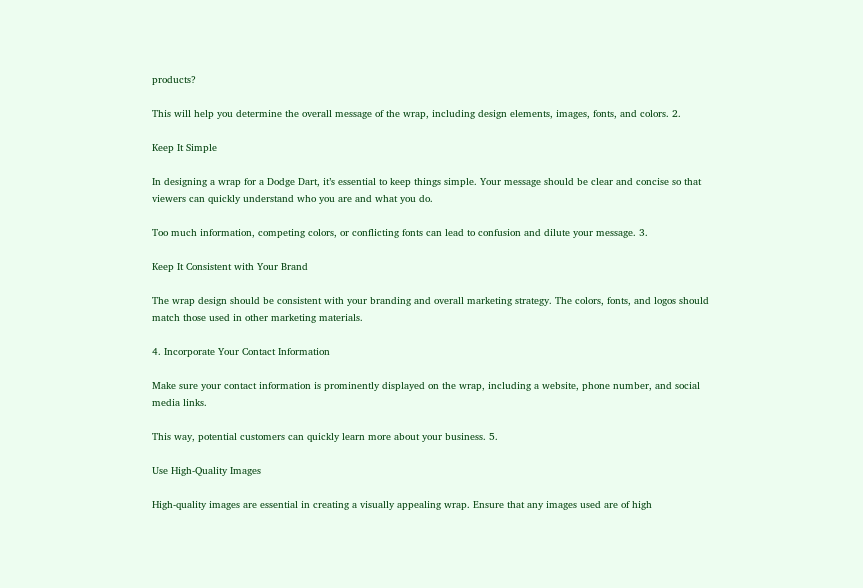products?

This will help you determine the overall message of the wrap, including design elements, images, fonts, and colors. 2.

Keep It Simple

In designing a wrap for a Dodge Dart, it’s essential to keep things simple. Your message should be clear and concise so that viewers can quickly understand who you are and what you do.

Too much information, competing colors, or conflicting fonts can lead to confusion and dilute your message. 3.

Keep It Consistent with Your Brand

The wrap design should be consistent with your branding and overall marketing strategy. The colors, fonts, and logos should match those used in other marketing materials.

4. Incorporate Your Contact Information

Make sure your contact information is prominently displayed on the wrap, including a website, phone number, and social media links.

This way, potential customers can quickly learn more about your business. 5.

Use High-Quality Images

High-quality images are essential in creating a visually appealing wrap. Ensure that any images used are of high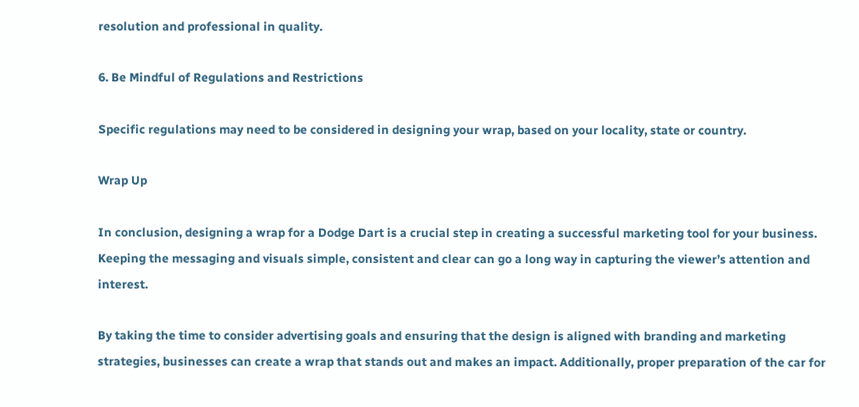resolution and professional in quality.

6. Be Mindful of Regulations and Restrictions

Specific regulations may need to be considered in designing your wrap, based on your locality, state or country.

Wrap Up

In conclusion, designing a wrap for a Dodge Dart is a crucial step in creating a successful marketing tool for your business. Keeping the messaging and visuals simple, consistent and clear can go a long way in capturing the viewer’s attention and interest.

By taking the time to consider advertising goals and ensuring that the design is aligned with branding and marketing strategies, businesses can create a wrap that stands out and makes an impact. Additionally, proper preparation of the car for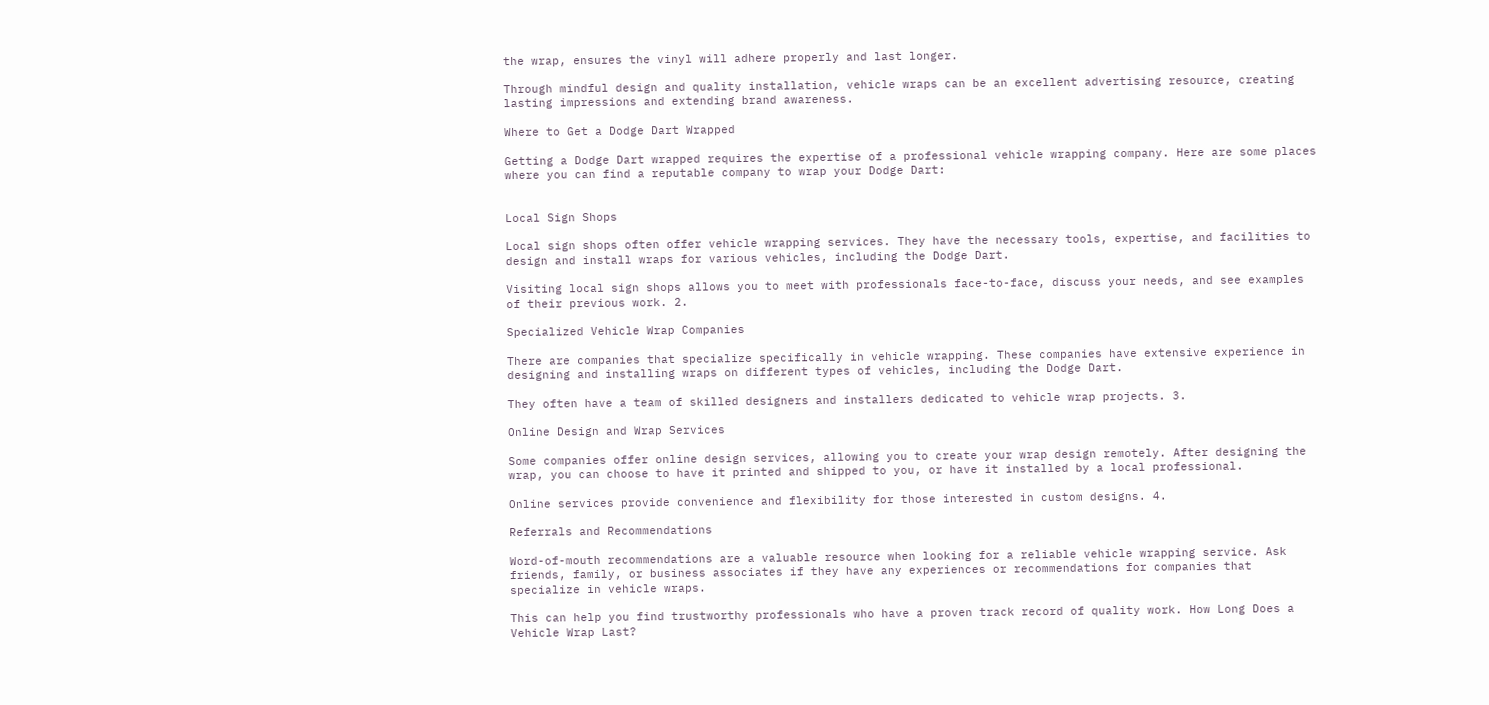the wrap, ensures the vinyl will adhere properly and last longer.

Through mindful design and quality installation, vehicle wraps can be an excellent advertising resource, creating lasting impressions and extending brand awareness.

Where to Get a Dodge Dart Wrapped

Getting a Dodge Dart wrapped requires the expertise of a professional vehicle wrapping company. Here are some places where you can find a reputable company to wrap your Dodge Dart:


Local Sign Shops

Local sign shops often offer vehicle wrapping services. They have the necessary tools, expertise, and facilities to design and install wraps for various vehicles, including the Dodge Dart.

Visiting local sign shops allows you to meet with professionals face-to-face, discuss your needs, and see examples of their previous work. 2.

Specialized Vehicle Wrap Companies

There are companies that specialize specifically in vehicle wrapping. These companies have extensive experience in designing and installing wraps on different types of vehicles, including the Dodge Dart.

They often have a team of skilled designers and installers dedicated to vehicle wrap projects. 3.

Online Design and Wrap Services

Some companies offer online design services, allowing you to create your wrap design remotely. After designing the wrap, you can choose to have it printed and shipped to you, or have it installed by a local professional.

Online services provide convenience and flexibility for those interested in custom designs. 4.

Referrals and Recommendations

Word-of-mouth recommendations are a valuable resource when looking for a reliable vehicle wrapping service. Ask friends, family, or business associates if they have any experiences or recommendations for companies that specialize in vehicle wraps.

This can help you find trustworthy professionals who have a proven track record of quality work. How Long Does a Vehicle Wrap Last?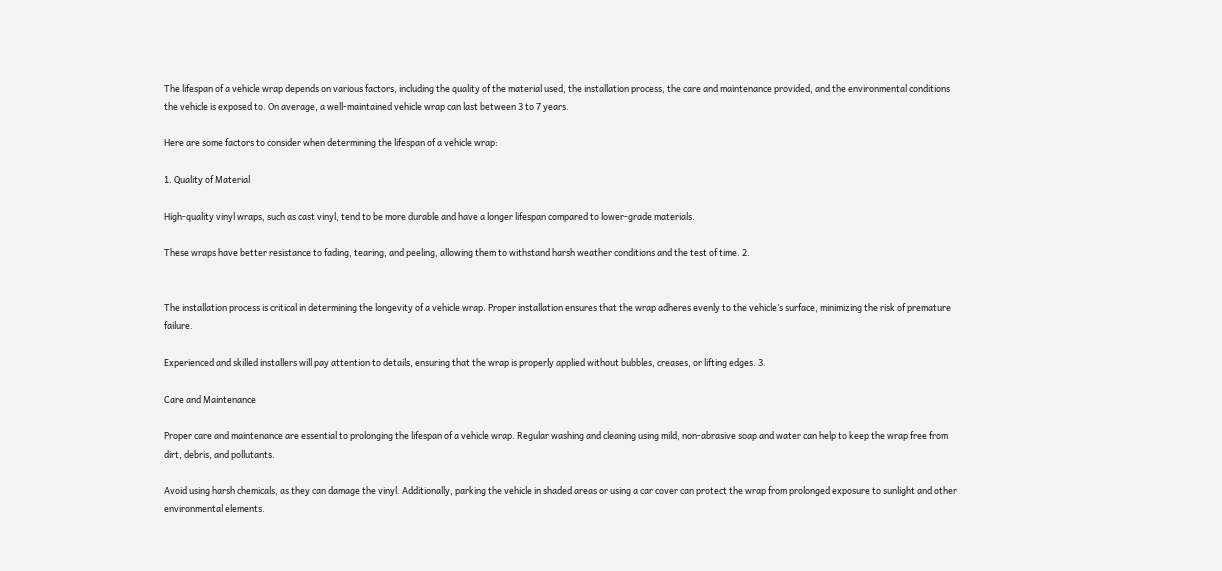The lifespan of a vehicle wrap depends on various factors, including the quality of the material used, the installation process, the care and maintenance provided, and the environmental conditions the vehicle is exposed to. On average, a well-maintained vehicle wrap can last between 3 to 7 years.

Here are some factors to consider when determining the lifespan of a vehicle wrap:

1. Quality of Material

High-quality vinyl wraps, such as cast vinyl, tend to be more durable and have a longer lifespan compared to lower-grade materials.

These wraps have better resistance to fading, tearing, and peeling, allowing them to withstand harsh weather conditions and the test of time. 2.


The installation process is critical in determining the longevity of a vehicle wrap. Proper installation ensures that the wrap adheres evenly to the vehicle’s surface, minimizing the risk of premature failure.

Experienced and skilled installers will pay attention to details, ensuring that the wrap is properly applied without bubbles, creases, or lifting edges. 3.

Care and Maintenance

Proper care and maintenance are essential to prolonging the lifespan of a vehicle wrap. Regular washing and cleaning using mild, non-abrasive soap and water can help to keep the wrap free from dirt, debris, and pollutants.

Avoid using harsh chemicals, as they can damage the vinyl. Additionally, parking the vehicle in shaded areas or using a car cover can protect the wrap from prolonged exposure to sunlight and other environmental elements.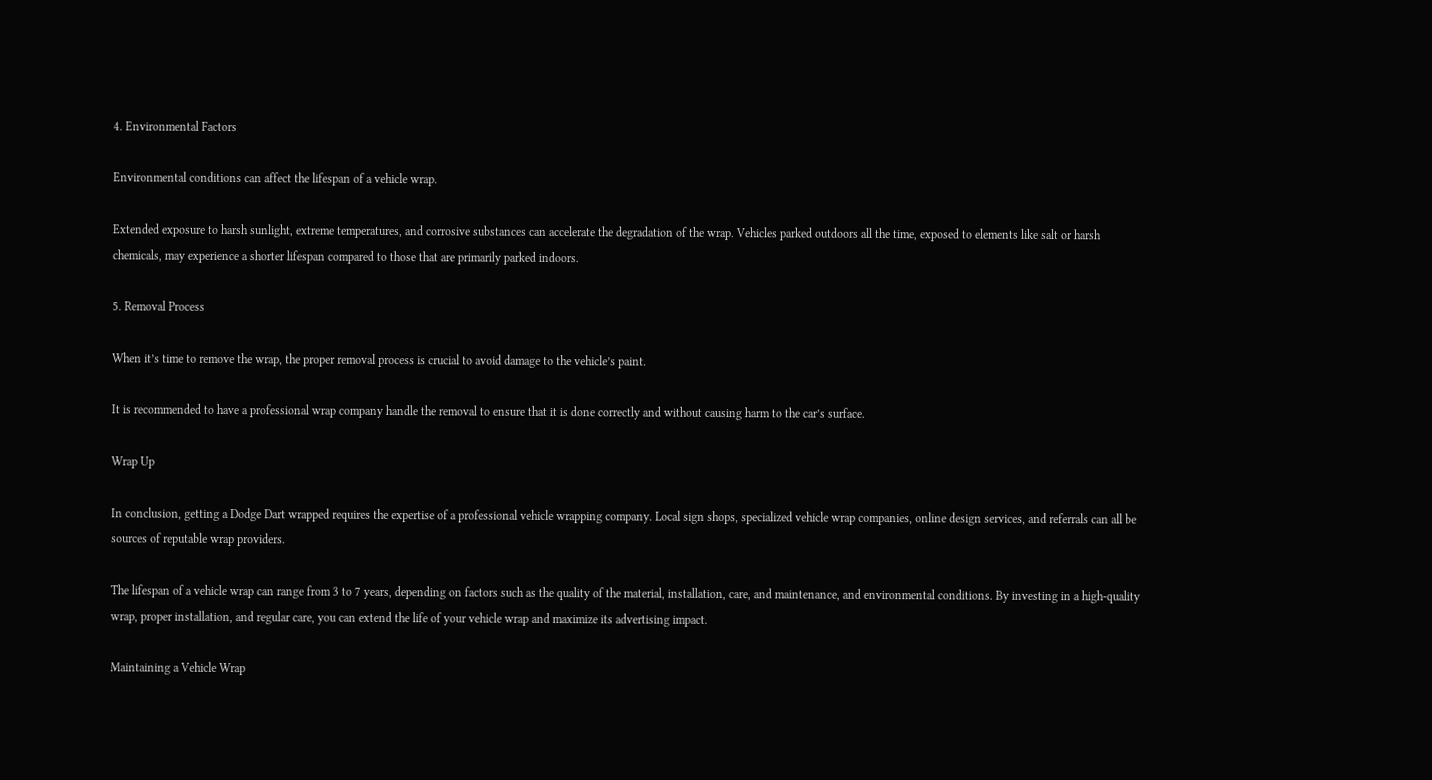4. Environmental Factors

Environmental conditions can affect the lifespan of a vehicle wrap.

Extended exposure to harsh sunlight, extreme temperatures, and corrosive substances can accelerate the degradation of the wrap. Vehicles parked outdoors all the time, exposed to elements like salt or harsh chemicals, may experience a shorter lifespan compared to those that are primarily parked indoors.

5. Removal Process

When it’s time to remove the wrap, the proper removal process is crucial to avoid damage to the vehicle’s paint.

It is recommended to have a professional wrap company handle the removal to ensure that it is done correctly and without causing harm to the car’s surface.

Wrap Up

In conclusion, getting a Dodge Dart wrapped requires the expertise of a professional vehicle wrapping company. Local sign shops, specialized vehicle wrap companies, online design services, and referrals can all be sources of reputable wrap providers.

The lifespan of a vehicle wrap can range from 3 to 7 years, depending on factors such as the quality of the material, installation, care, and maintenance, and environmental conditions. By investing in a high-quality wrap, proper installation, and regular care, you can extend the life of your vehicle wrap and maximize its advertising impact.

Maintaining a Vehicle Wrap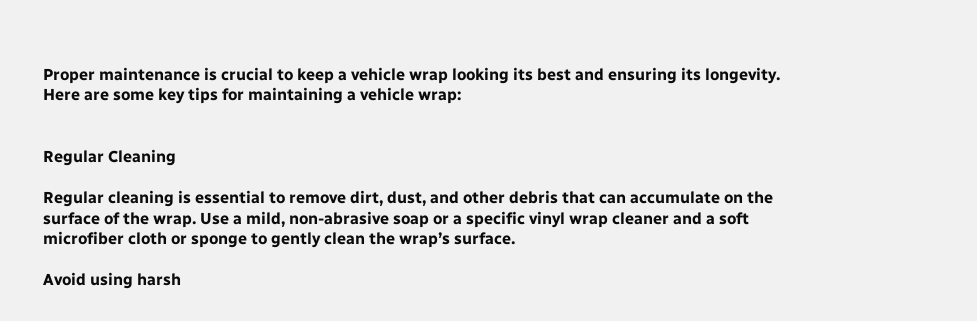Proper maintenance is crucial to keep a vehicle wrap looking its best and ensuring its longevity. Here are some key tips for maintaining a vehicle wrap:


Regular Cleaning

Regular cleaning is essential to remove dirt, dust, and other debris that can accumulate on the surface of the wrap. Use a mild, non-abrasive soap or a specific vinyl wrap cleaner and a soft microfiber cloth or sponge to gently clean the wrap’s surface.

Avoid using harsh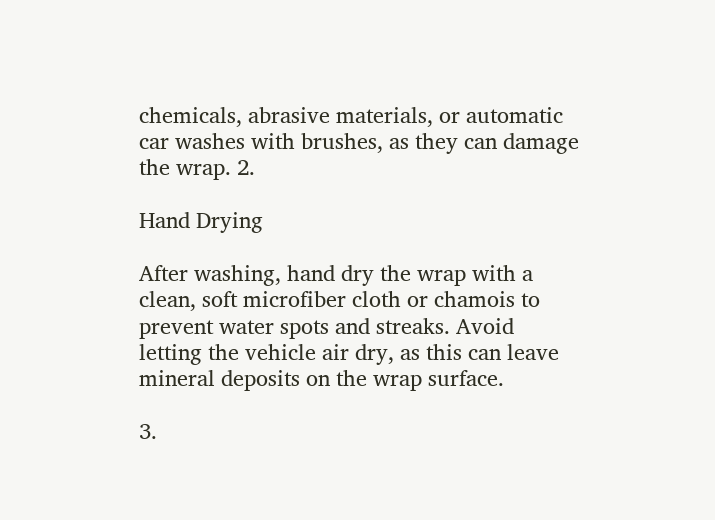chemicals, abrasive materials, or automatic car washes with brushes, as they can damage the wrap. 2.

Hand Drying

After washing, hand dry the wrap with a clean, soft microfiber cloth or chamois to prevent water spots and streaks. Avoid letting the vehicle air dry, as this can leave mineral deposits on the wrap surface.

3.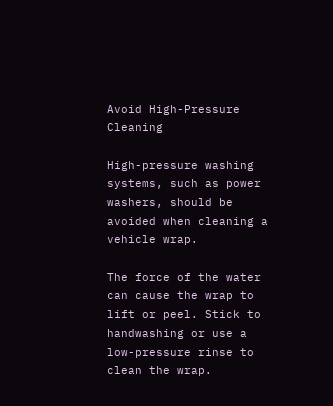Avoid High-Pressure Cleaning

High-pressure washing systems, such as power washers, should be avoided when cleaning a vehicle wrap.

The force of the water can cause the wrap to lift or peel. Stick to handwashing or use a low-pressure rinse to clean the wrap.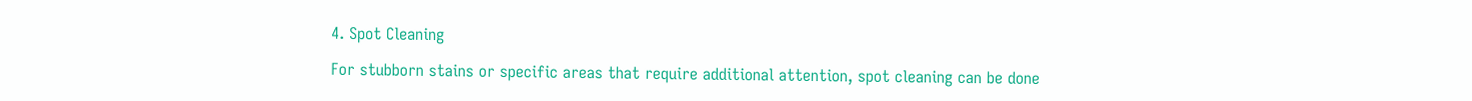4. Spot Cleaning

For stubborn stains or specific areas that require additional attention, spot cleaning can be done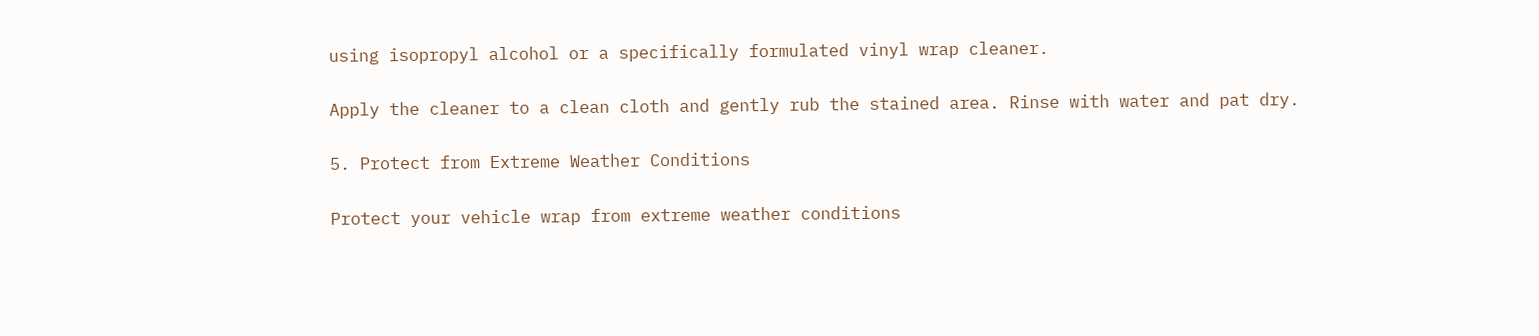using isopropyl alcohol or a specifically formulated vinyl wrap cleaner.

Apply the cleaner to a clean cloth and gently rub the stained area. Rinse with water and pat dry.

5. Protect from Extreme Weather Conditions

Protect your vehicle wrap from extreme weather conditions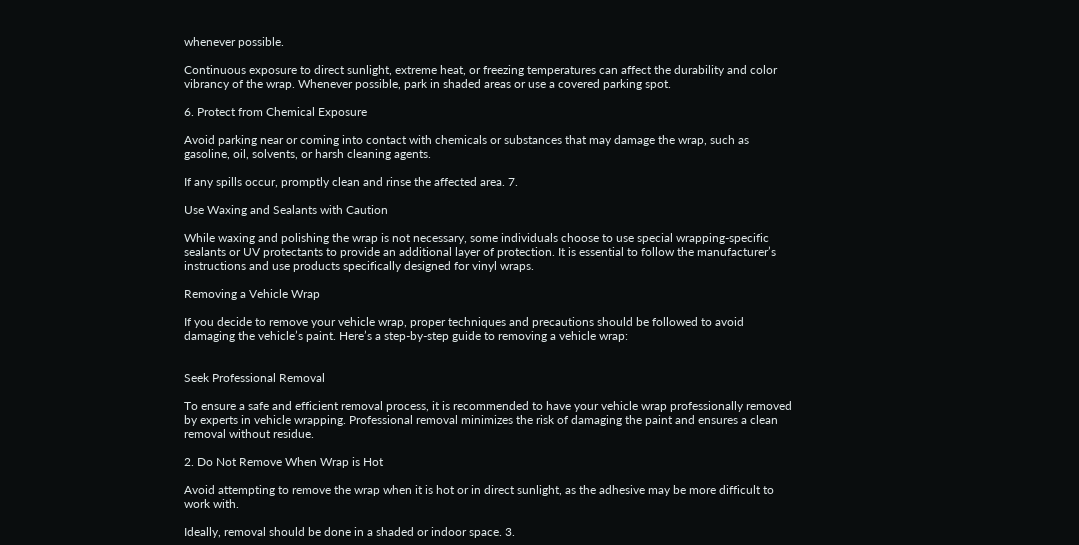whenever possible.

Continuous exposure to direct sunlight, extreme heat, or freezing temperatures can affect the durability and color vibrancy of the wrap. Whenever possible, park in shaded areas or use a covered parking spot.

6. Protect from Chemical Exposure

Avoid parking near or coming into contact with chemicals or substances that may damage the wrap, such as gasoline, oil, solvents, or harsh cleaning agents.

If any spills occur, promptly clean and rinse the affected area. 7.

Use Waxing and Sealants with Caution

While waxing and polishing the wrap is not necessary, some individuals choose to use special wrapping-specific sealants or UV protectants to provide an additional layer of protection. It is essential to follow the manufacturer’s instructions and use products specifically designed for vinyl wraps.

Removing a Vehicle Wrap

If you decide to remove your vehicle wrap, proper techniques and precautions should be followed to avoid damaging the vehicle’s paint. Here’s a step-by-step guide to removing a vehicle wrap:


Seek Professional Removal

To ensure a safe and efficient removal process, it is recommended to have your vehicle wrap professionally removed by experts in vehicle wrapping. Professional removal minimizes the risk of damaging the paint and ensures a clean removal without residue.

2. Do Not Remove When Wrap is Hot

Avoid attempting to remove the wrap when it is hot or in direct sunlight, as the adhesive may be more difficult to work with.

Ideally, removal should be done in a shaded or indoor space. 3.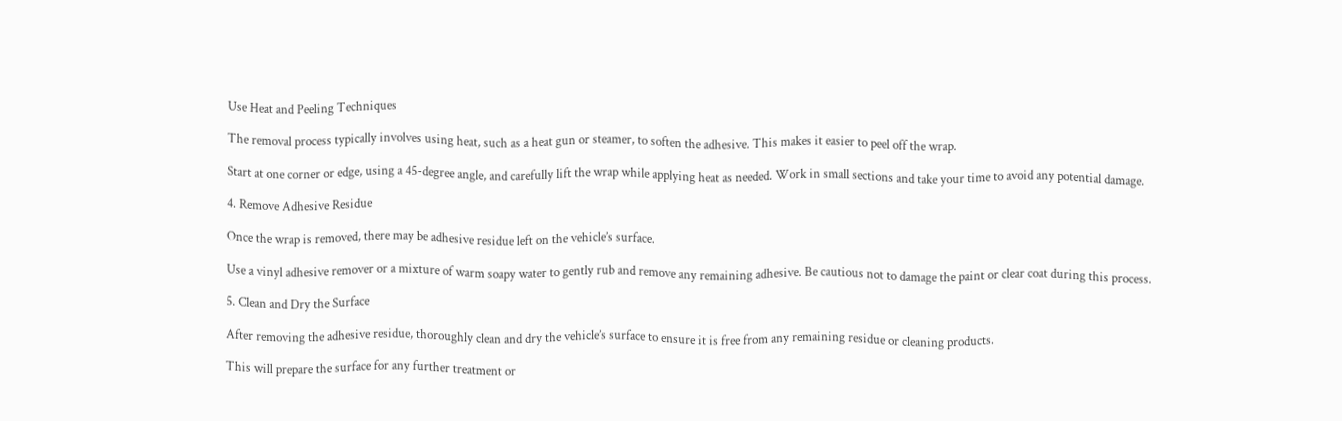Use Heat and Peeling Techniques

The removal process typically involves using heat, such as a heat gun or steamer, to soften the adhesive. This makes it easier to peel off the wrap.

Start at one corner or edge, using a 45-degree angle, and carefully lift the wrap while applying heat as needed. Work in small sections and take your time to avoid any potential damage.

4. Remove Adhesive Residue

Once the wrap is removed, there may be adhesive residue left on the vehicle’s surface.

Use a vinyl adhesive remover or a mixture of warm soapy water to gently rub and remove any remaining adhesive. Be cautious not to damage the paint or clear coat during this process.

5. Clean and Dry the Surface

After removing the adhesive residue, thoroughly clean and dry the vehicle’s surface to ensure it is free from any remaining residue or cleaning products.

This will prepare the surface for any further treatment or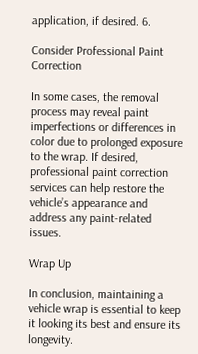application, if desired. 6.

Consider Professional Paint Correction

In some cases, the removal process may reveal paint imperfections or differences in color due to prolonged exposure to the wrap. If desired, professional paint correction services can help restore the vehicle’s appearance and address any paint-related issues.

Wrap Up

In conclusion, maintaining a vehicle wrap is essential to keep it looking its best and ensure its longevity.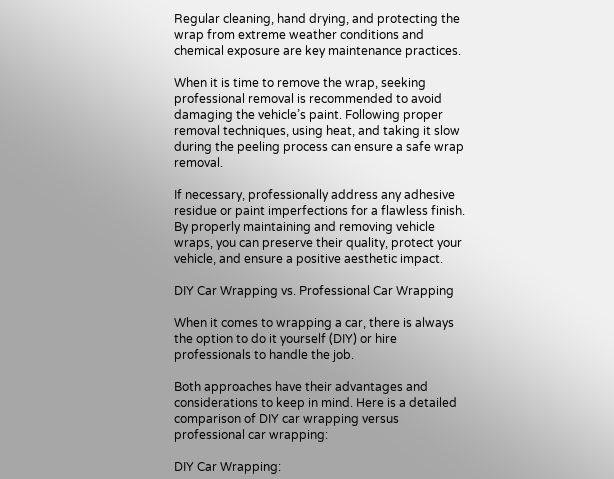Regular cleaning, hand drying, and protecting the wrap from extreme weather conditions and chemical exposure are key maintenance practices.

When it is time to remove the wrap, seeking professional removal is recommended to avoid damaging the vehicle’s paint. Following proper removal techniques, using heat, and taking it slow during the peeling process can ensure a safe wrap removal.

If necessary, professionally address any adhesive residue or paint imperfections for a flawless finish. By properly maintaining and removing vehicle wraps, you can preserve their quality, protect your vehicle, and ensure a positive aesthetic impact.

DIY Car Wrapping vs. Professional Car Wrapping

When it comes to wrapping a car, there is always the option to do it yourself (DIY) or hire professionals to handle the job.

Both approaches have their advantages and considerations to keep in mind. Here is a detailed comparison of DIY car wrapping versus professional car wrapping:

DIY Car Wrapping: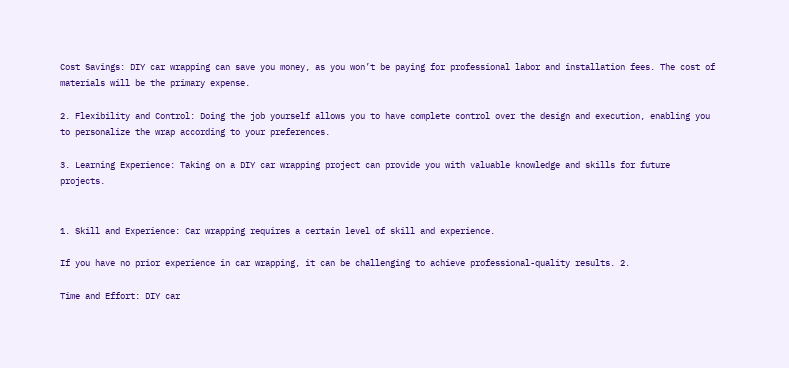Cost Savings: DIY car wrapping can save you money, as you won’t be paying for professional labor and installation fees. The cost of materials will be the primary expense.

2. Flexibility and Control: Doing the job yourself allows you to have complete control over the design and execution, enabling you to personalize the wrap according to your preferences.

3. Learning Experience: Taking on a DIY car wrapping project can provide you with valuable knowledge and skills for future projects.


1. Skill and Experience: Car wrapping requires a certain level of skill and experience.

If you have no prior experience in car wrapping, it can be challenging to achieve professional-quality results. 2.

Time and Effort: DIY car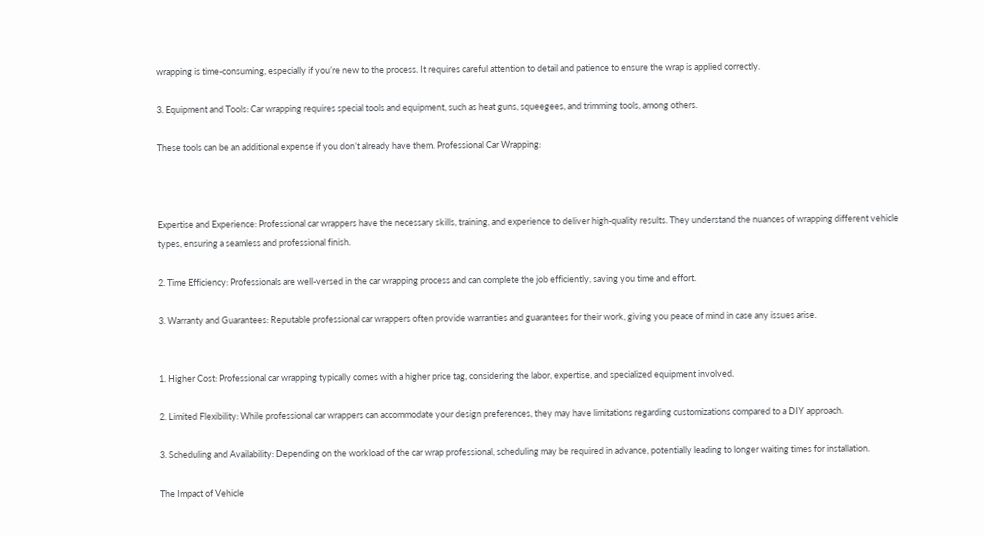wrapping is time-consuming, especially if you’re new to the process. It requires careful attention to detail and patience to ensure the wrap is applied correctly.

3. Equipment and Tools: Car wrapping requires special tools and equipment, such as heat guns, squeegees, and trimming tools, among others.

These tools can be an additional expense if you don’t already have them. Professional Car Wrapping:



Expertise and Experience: Professional car wrappers have the necessary skills, training, and experience to deliver high-quality results. They understand the nuances of wrapping different vehicle types, ensuring a seamless and professional finish.

2. Time Efficiency: Professionals are well-versed in the car wrapping process and can complete the job efficiently, saving you time and effort.

3. Warranty and Guarantees: Reputable professional car wrappers often provide warranties and guarantees for their work, giving you peace of mind in case any issues arise.


1. Higher Cost: Professional car wrapping typically comes with a higher price tag, considering the labor, expertise, and specialized equipment involved.

2. Limited Flexibility: While professional car wrappers can accommodate your design preferences, they may have limitations regarding customizations compared to a DIY approach.

3. Scheduling and Availability: Depending on the workload of the car wrap professional, scheduling may be required in advance, potentially leading to longer waiting times for installation.

The Impact of Vehicle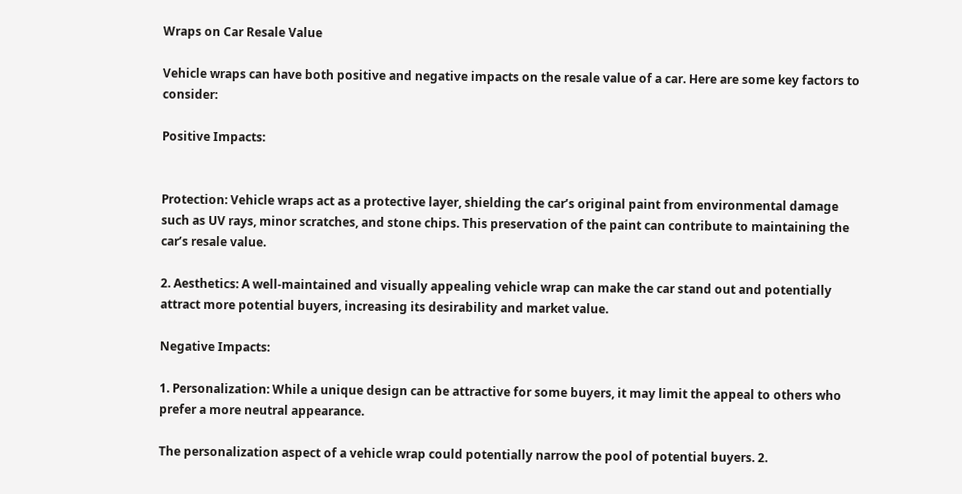Wraps on Car Resale Value

Vehicle wraps can have both positive and negative impacts on the resale value of a car. Here are some key factors to consider:

Positive Impacts:


Protection: Vehicle wraps act as a protective layer, shielding the car’s original paint from environmental damage such as UV rays, minor scratches, and stone chips. This preservation of the paint can contribute to maintaining the car’s resale value.

2. Aesthetics: A well-maintained and visually appealing vehicle wrap can make the car stand out and potentially attract more potential buyers, increasing its desirability and market value.

Negative Impacts:

1. Personalization: While a unique design can be attractive for some buyers, it may limit the appeal to others who prefer a more neutral appearance.

The personalization aspect of a vehicle wrap could potentially narrow the pool of potential buyers. 2.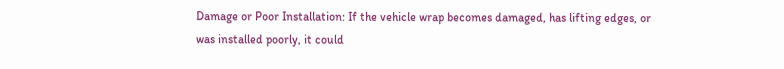Damage or Poor Installation: If the vehicle wrap becomes damaged, has lifting edges, or was installed poorly, it could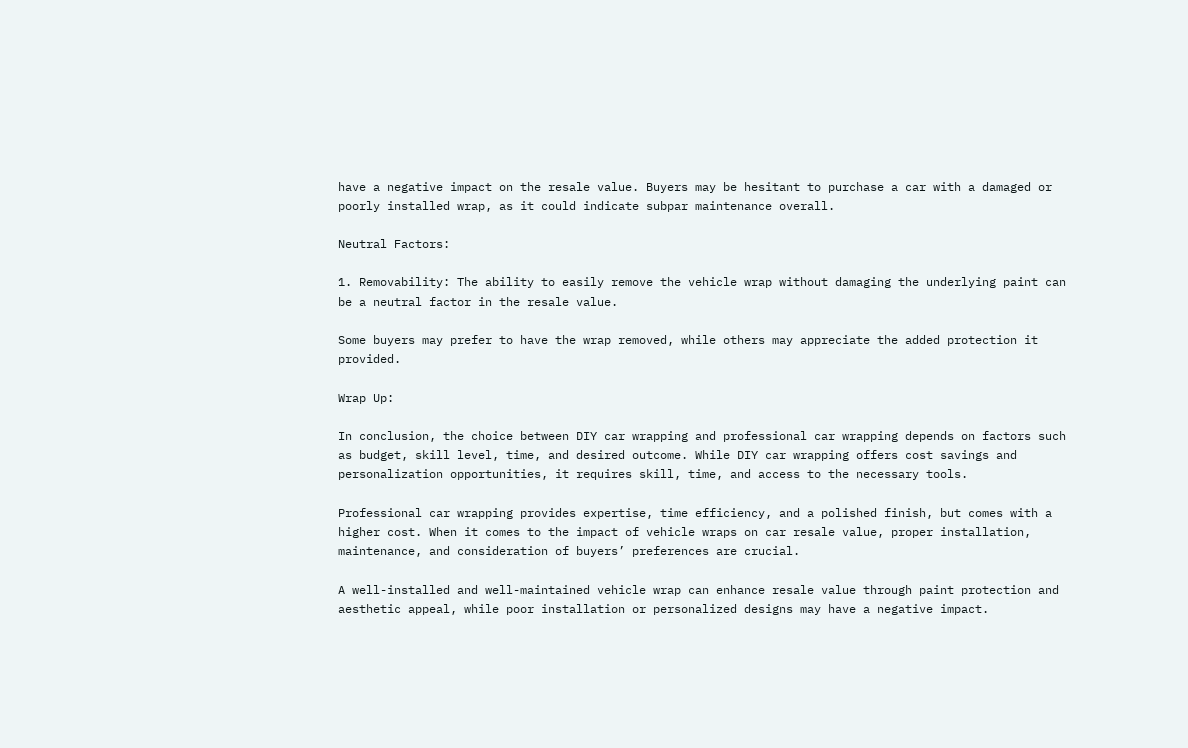have a negative impact on the resale value. Buyers may be hesitant to purchase a car with a damaged or poorly installed wrap, as it could indicate subpar maintenance overall.

Neutral Factors:

1. Removability: The ability to easily remove the vehicle wrap without damaging the underlying paint can be a neutral factor in the resale value.

Some buyers may prefer to have the wrap removed, while others may appreciate the added protection it provided.

Wrap Up:

In conclusion, the choice between DIY car wrapping and professional car wrapping depends on factors such as budget, skill level, time, and desired outcome. While DIY car wrapping offers cost savings and personalization opportunities, it requires skill, time, and access to the necessary tools.

Professional car wrapping provides expertise, time efficiency, and a polished finish, but comes with a higher cost. When it comes to the impact of vehicle wraps on car resale value, proper installation, maintenance, and consideration of buyers’ preferences are crucial.

A well-installed and well-maintained vehicle wrap can enhance resale value through paint protection and aesthetic appeal, while poor installation or personalized designs may have a negative impact.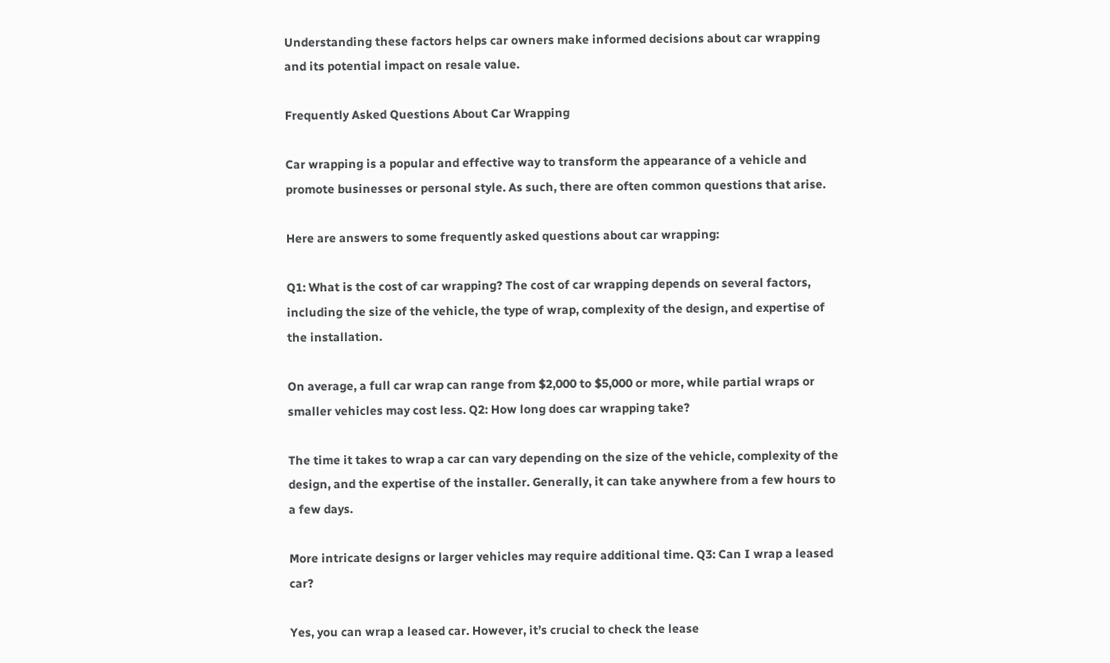Understanding these factors helps car owners make informed decisions about car wrapping and its potential impact on resale value.

Frequently Asked Questions About Car Wrapping

Car wrapping is a popular and effective way to transform the appearance of a vehicle and promote businesses or personal style. As such, there are often common questions that arise.

Here are answers to some frequently asked questions about car wrapping:

Q1: What is the cost of car wrapping? The cost of car wrapping depends on several factors, including the size of the vehicle, the type of wrap, complexity of the design, and expertise of the installation.

On average, a full car wrap can range from $2,000 to $5,000 or more, while partial wraps or smaller vehicles may cost less. Q2: How long does car wrapping take?

The time it takes to wrap a car can vary depending on the size of the vehicle, complexity of the design, and the expertise of the installer. Generally, it can take anywhere from a few hours to a few days.

More intricate designs or larger vehicles may require additional time. Q3: Can I wrap a leased car?

Yes, you can wrap a leased car. However, it’s crucial to check the lease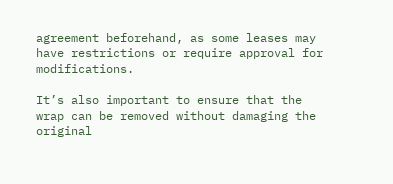agreement beforehand, as some leases may have restrictions or require approval for modifications.

It’s also important to ensure that the wrap can be removed without damaging the original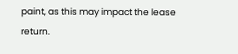paint, as this may impact the lease return.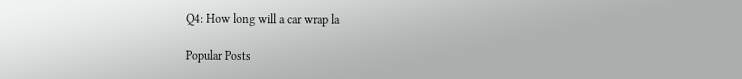Q4: How long will a car wrap la

Popular Posts